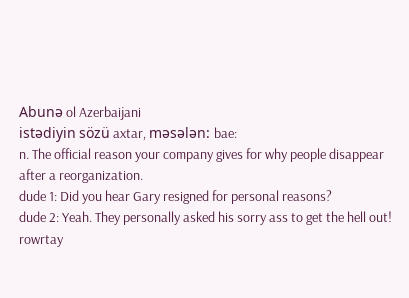Abunə ol Azerbaijani
istədiyin sözü axtar, məsələn: bae:
n. The official reason your company gives for why people disappear after a reorganization.
dude 1: Did you hear Gary resigned for personal reasons?
dude 2: Yeah. They personally asked his sorry ass to get the hell out!
rowrtay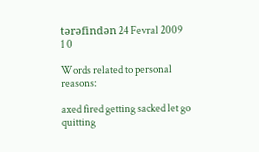tərəfindən 24 Fevral 2009
1 0

Words related to personal reasons:

axed fired getting sacked let go quitting